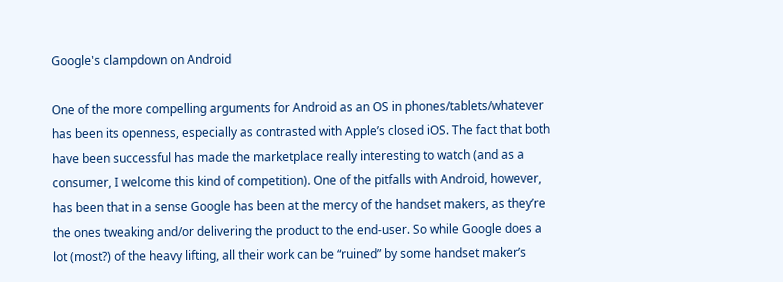Google's clampdown on Android

One of the more compelling arguments for Android as an OS in phones/tablets/whatever has been its openness, especially as contrasted with Apple’s closed iOS. The fact that both have been successful has made the marketplace really interesting to watch (and as a consumer, I welcome this kind of competition). One of the pitfalls with Android, however, has been that in a sense Google has been at the mercy of the handset makers, as they’re the ones tweaking and/or delivering the product to the end-user. So while Google does a lot (most?) of the heavy lifting, all their work can be “ruined” by some handset maker’s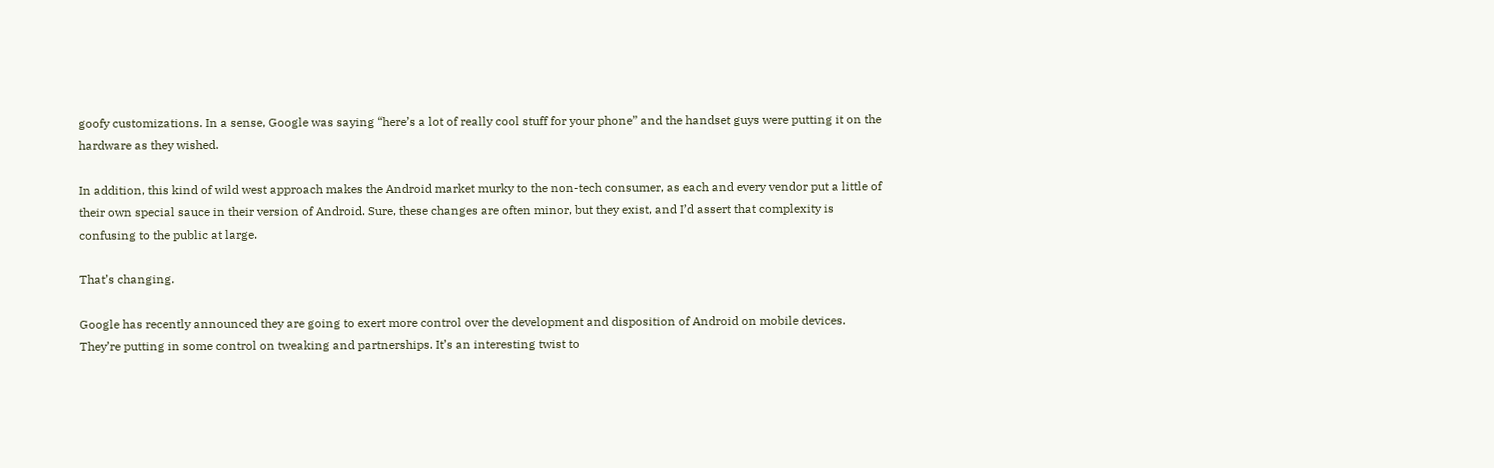goofy customizations. In a sense, Google was saying “here’s a lot of really cool stuff for your phone” and the handset guys were putting it on the hardware as they wished.

In addition, this kind of wild west approach makes the Android market murky to the non-tech consumer, as each and every vendor put a little of their own special sauce in their version of Android. Sure, these changes are often minor, but they exist, and I’d assert that complexity is confusing to the public at large.

That’s changing.

Google has recently announced they are going to exert more control over the development and disposition of Android on mobile devices. They’re putting in some control on tweaking and partnerships. It’s an interesting twist to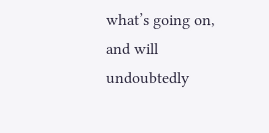what’s going on, and will undoubtedly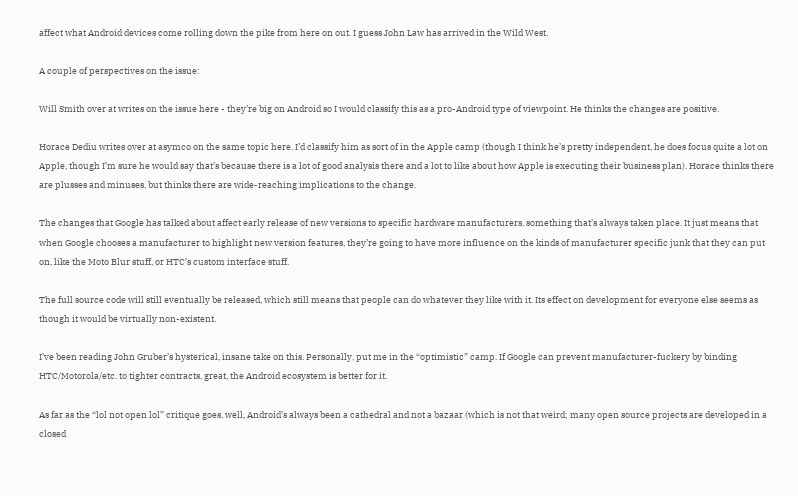affect what Android devices come rolling down the pike from here on out. I guess John Law has arrived in the Wild West.

A couple of perspectives on the issue:

Will Smith over at writes on the issue here - they’re big on Android so I would classify this as a pro-Android type of viewpoint. He thinks the changes are positive.

Horace Dediu writes over at asymco on the same topic here. I’d classify him as sort of in the Apple camp (though I think he’s pretty independent, he does focus quite a lot on Apple, though I’m sure he would say that’s because there is a lot of good analysis there and a lot to like about how Apple is executing their business plan). Horace thinks there are plusses and minuses, but thinks there are wide-reaching implications to the change.

The changes that Google has talked about affect early release of new versions to specific hardware manufacturers, something that’s always taken place. It just means that when Google chooses a manufacturer to highlight new version features, they’re going to have more influence on the kinds of manufacturer specific junk that they can put on, like the Moto Blur stuff, or HTC’s custom interface stuff.

The full source code will still eventually be released, which still means that people can do whatever they like with it. Its effect on development for everyone else seems as though it would be virtually non-existent.

I’ve been reading John Gruber’s hysterical, insane take on this. Personally, put me in the “optimistic” camp. If Google can prevent manufacturer-fuckery by binding HTC/Motorola/etc. to tighter contracts, great, the Android ecosystem is better for it.

As far as the “lol not open lol” critique goes, well, Android’s always been a cathedral and not a bazaar (which is not that weird; many open source projects are developed in a closed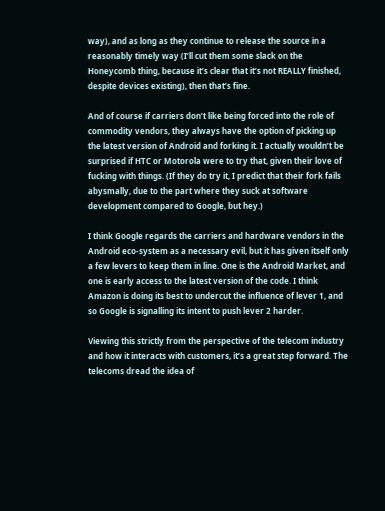way), and as long as they continue to release the source in a reasonably timely way (I’ll cut them some slack on the Honeycomb thing, because it’s clear that it’s not REALLY finished, despite devices existing), then that’s fine.

And of course if carriers don’t like being forced into the role of commodity vendors, they always have the option of picking up the latest version of Android and forking it. I actually wouldn’t be surprised if HTC or Motorola were to try that, given their love of fucking with things. (If they do try it, I predict that their fork fails abysmally, due to the part where they suck at software development compared to Google, but hey.)

I think Google regards the carriers and hardware vendors in the Android eco-system as a necessary evil, but it has given itself only a few levers to keep them in line. One is the Android Market, and one is early access to the latest version of the code. I think Amazon is doing its best to undercut the influence of lever 1, and so Google is signalling its intent to push lever 2 harder.

Viewing this strictly from the perspective of the telecom industry and how it interacts with customers, it’s a great step forward. The telecoms dread the idea of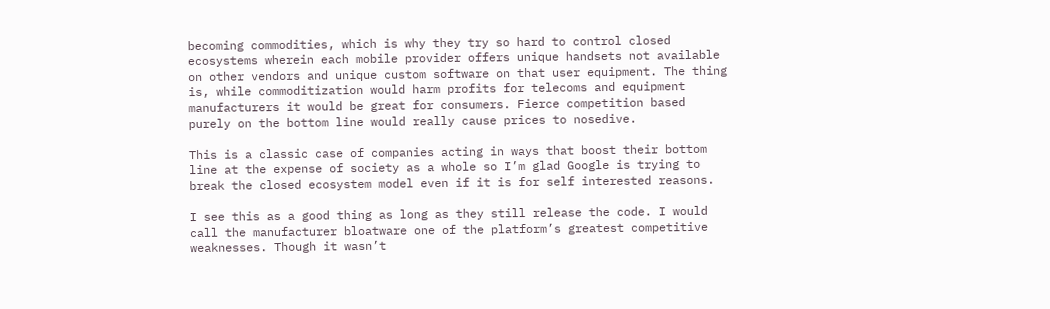becoming commodities, which is why they try so hard to control closed ecosystems wherein each mobile provider offers unique handsets not available on other vendors and unique custom software on that user equipment. The thing is, while commoditization would harm profits for telecoms and equipment manufacturers it would be great for consumers. Fierce competition based purely on the bottom line would really cause prices to nosedive.

This is a classic case of companies acting in ways that boost their bottom line at the expense of society as a whole so I’m glad Google is trying to break the closed ecosystem model even if it is for self interested reasons.

I see this as a good thing as long as they still release the code. I would call the manufacturer bloatware one of the platform’s greatest competitive weaknesses. Though it wasn’t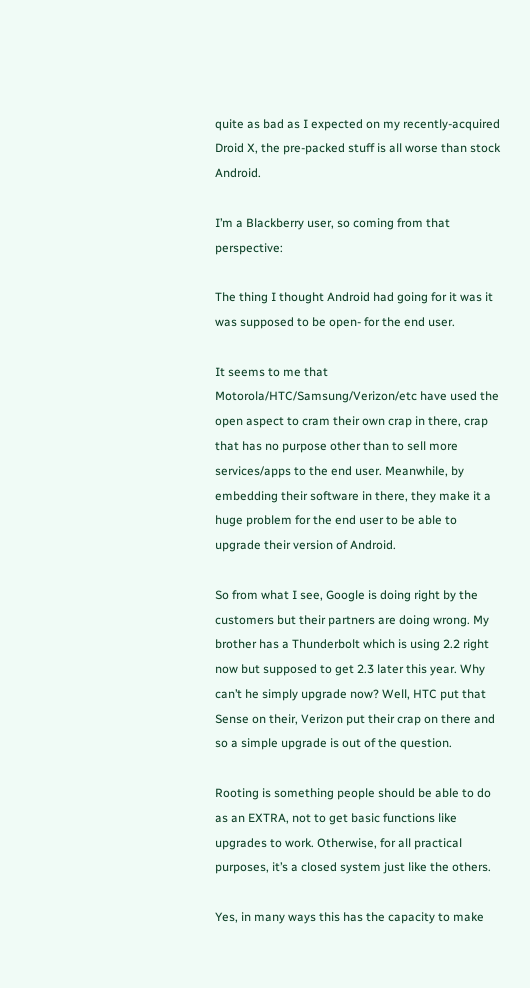quite as bad as I expected on my recently-acquired Droid X, the pre-packed stuff is all worse than stock Android.

I’m a Blackberry user, so coming from that perspective:

The thing I thought Android had going for it was it was supposed to be open- for the end user.

It seems to me that Motorola/HTC/Samsung/Verizon/etc have used the open aspect to cram their own crap in there, crap that has no purpose other than to sell more services/apps to the end user. Meanwhile, by embedding their software in there, they make it a huge problem for the end user to be able to upgrade their version of Android.

So from what I see, Google is doing right by the customers but their partners are doing wrong. My brother has a Thunderbolt which is using 2.2 right now but supposed to get 2.3 later this year. Why can’t he simply upgrade now? Well, HTC put that Sense on their, Verizon put their crap on there and so a simple upgrade is out of the question.

Rooting is something people should be able to do as an EXTRA, not to get basic functions like upgrades to work. Otherwise, for all practical purposes, it’s a closed system just like the others.

Yes, in many ways this has the capacity to make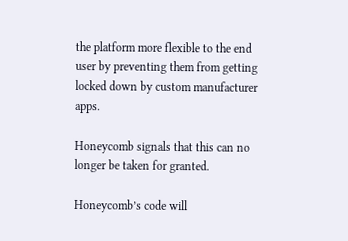the platform more flexible to the end user by preventing them from getting locked down by custom manufacturer apps.

Honeycomb signals that this can no longer be taken for granted.

Honeycomb’s code will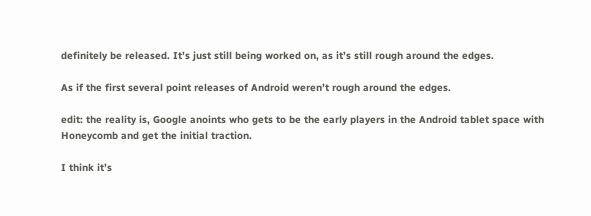definitely be released. It’s just still being worked on, as it’s still rough around the edges.

As if the first several point releases of Android weren’t rough around the edges.

edit: the reality is, Google anoints who gets to be the early players in the Android tablet space with Honeycomb and get the initial traction.

I think it’s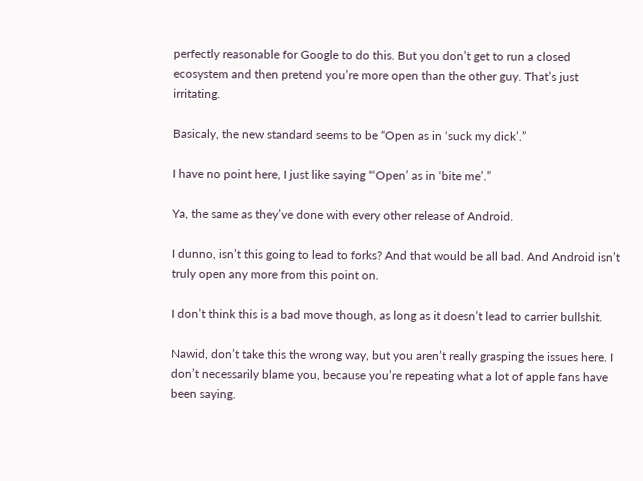perfectly reasonable for Google to do this. But you don’t get to run a closed ecosystem and then pretend you’re more open than the other guy. That’s just irritating.

Basicaly, the new standard seems to be “Open as in ‘suck my dick’.”

I have no point here, I just like saying “‘Open’ as in ‘bite me’.”

Ya, the same as they’ve done with every other release of Android.

I dunno, isn’t this going to lead to forks? And that would be all bad. And Android isn’t truly open any more from this point on.

I don’t think this is a bad move though, as long as it doesn’t lead to carrier bullshit.

Nawid, don’t take this the wrong way, but you aren’t really grasping the issues here. I don’t necessarily blame you, because you’re repeating what a lot of apple fans have been saying.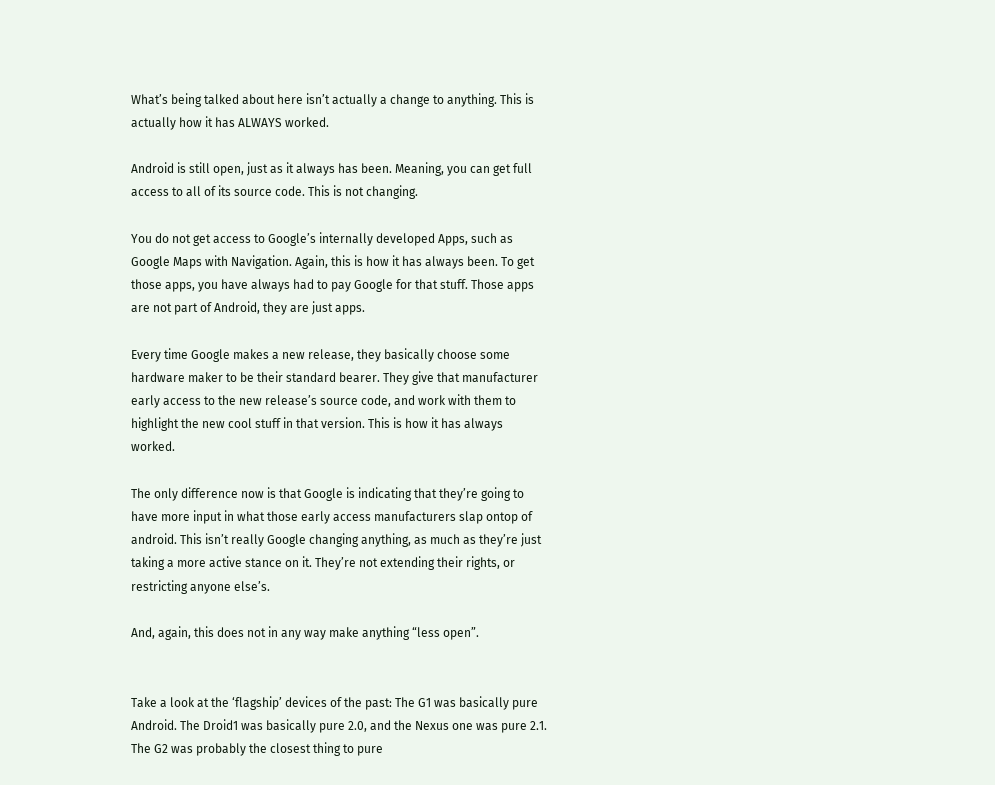What’s being talked about here isn’t actually a change to anything. This is actually how it has ALWAYS worked.

Android is still open, just as it always has been. Meaning, you can get full access to all of its source code. This is not changing.

You do not get access to Google’s internally developed Apps, such as Google Maps with Navigation. Again, this is how it has always been. To get those apps, you have always had to pay Google for that stuff. Those apps are not part of Android, they are just apps.

Every time Google makes a new release, they basically choose some hardware maker to be their standard bearer. They give that manufacturer early access to the new release’s source code, and work with them to highlight the new cool stuff in that version. This is how it has always worked.

The only difference now is that Google is indicating that they’re going to have more input in what those early access manufacturers slap ontop of android. This isn’t really Google changing anything, as much as they’re just taking a more active stance on it. They’re not extending their rights, or restricting anyone else’s.

And, again, this does not in any way make anything “less open”.


Take a look at the ‘flagship’ devices of the past: The G1 was basically pure Android. The Droid1 was basically pure 2.0, and the Nexus one was pure 2.1. The G2 was probably the closest thing to pure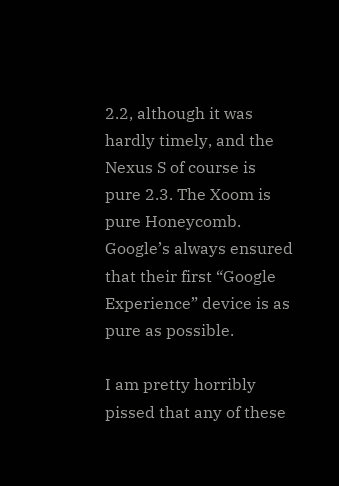2.2, although it was hardly timely, and the Nexus S of course is pure 2.3. The Xoom is pure Honeycomb. Google’s always ensured that their first “Google Experience” device is as pure as possible.

I am pretty horribly pissed that any of these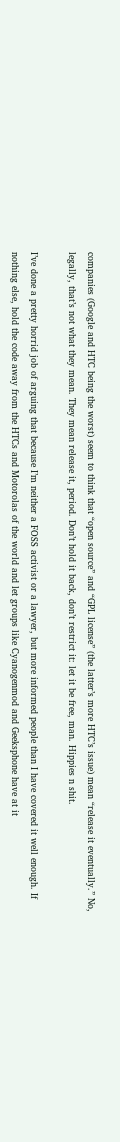companies (Google and HTC being the worst) seem to think that “open source” and “GPL license” (the latter’s more HTC’s issue) mean “release it eventually.” No, legally, that’s not what they mean. They mean release it, period. Don’t hold it back, don’t restrict it: let it be free, man. Hippies n shit.

I’ve done a pretty horrid job of arguing that because I’m neither a FOSS activist or a lawyer, but more informed people than I have covered it well enough. If nothing else, hold the code away from the HTCs and Motorolas of the world and let groups like Cyanogenmod and Geeksphone have at it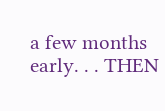a few months early. . . THEN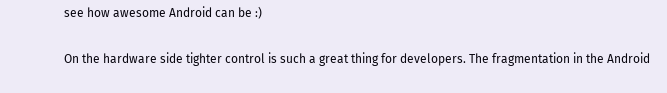see how awesome Android can be :)

On the hardware side tighter control is such a great thing for developers. The fragmentation in the Android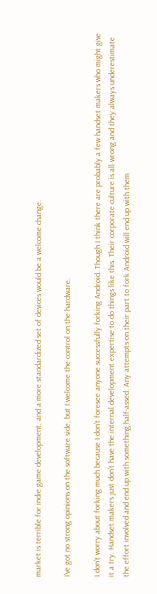market is terrible for indie game development, and a more standardized set of devices would be a welcome change.

I’ve got no strong opinions on the software side, but I welcome the control on the hardware.

I don’t worry about forking much because I don’t foresee anyone successfully forking Android. Though I think there are probably a few handset makers who might give it a try. Handset makers just don’t have the internal development expertise to do things like this. Their corporate culture is all wrong and they always underestimate the effort involved and end up with something half-assed. Any attempts on their part to fork Android will end up with them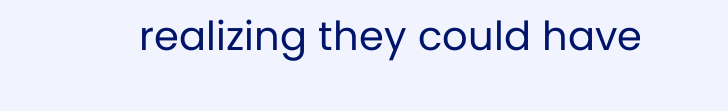realizing they could have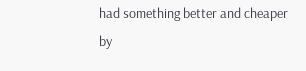had something better and cheaper by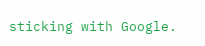sticking with Google.